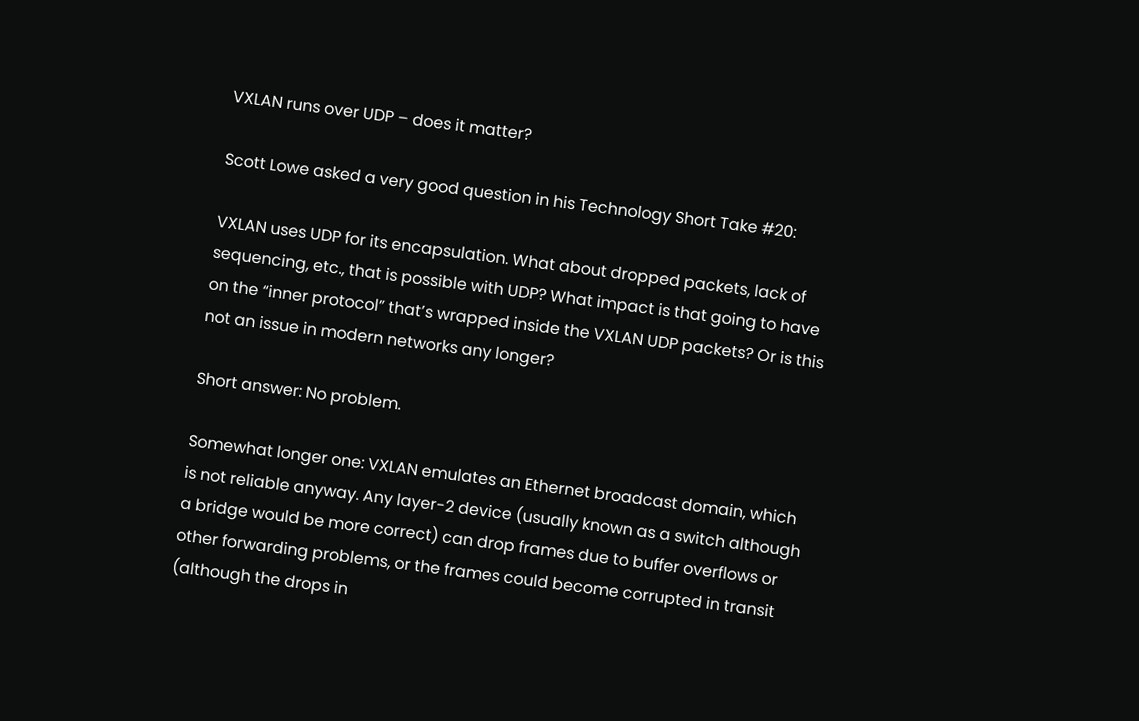VXLAN runs over UDP – does it matter?

Scott Lowe asked a very good question in his Technology Short Take #20:

VXLAN uses UDP for its encapsulation. What about dropped packets, lack of sequencing, etc., that is possible with UDP? What impact is that going to have on the “inner protocol” that’s wrapped inside the VXLAN UDP packets? Or is this not an issue in modern networks any longer?

Short answer: No problem.

Somewhat longer one: VXLAN emulates an Ethernet broadcast domain, which is not reliable anyway. Any layer-2 device (usually known as a switch although a bridge would be more correct) can drop frames due to buffer overflows or other forwarding problems, or the frames could become corrupted in transit (although the drops in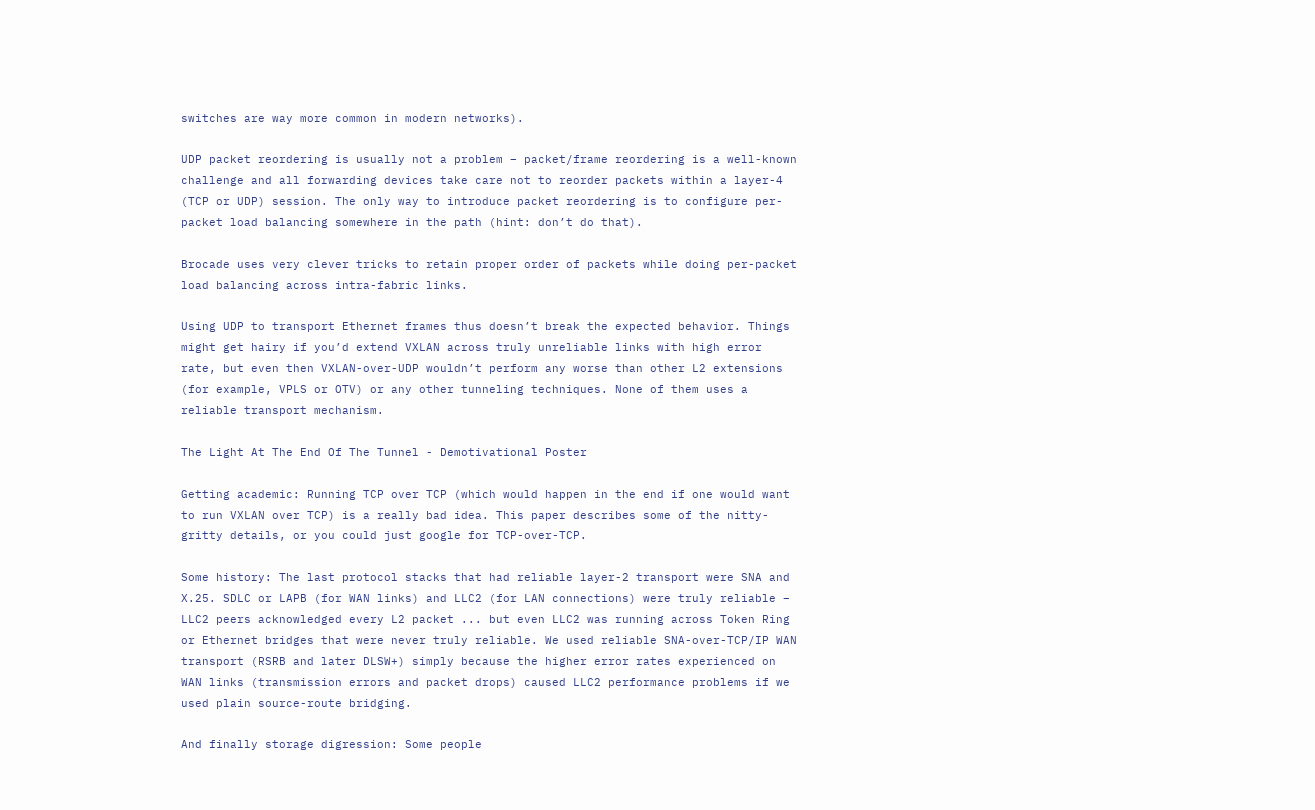switches are way more common in modern networks).

UDP packet reordering is usually not a problem – packet/frame reordering is a well-known challenge and all forwarding devices take care not to reorder packets within a layer-4 (TCP or UDP) session. The only way to introduce packet reordering is to configure per-packet load balancing somewhere in the path (hint: don’t do that).

Brocade uses very clever tricks to retain proper order of packets while doing per-packet load balancing across intra-fabric links.

Using UDP to transport Ethernet frames thus doesn’t break the expected behavior. Things might get hairy if you’d extend VXLAN across truly unreliable links with high error rate, but even then VXLAN-over-UDP wouldn’t perform any worse than other L2 extensions (for example, VPLS or OTV) or any other tunneling techniques. None of them uses a reliable transport mechanism.

The Light At The End Of The Tunnel - Demotivational Poster

Getting academic: Running TCP over TCP (which would happen in the end if one would want to run VXLAN over TCP) is a really bad idea. This paper describes some of the nitty-gritty details, or you could just google for TCP-over-TCP.

Some history: The last protocol stacks that had reliable layer-2 transport were SNA and X.25. SDLC or LAPB (for WAN links) and LLC2 (for LAN connections) were truly reliable – LLC2 peers acknowledged every L2 packet ... but even LLC2 was running across Token Ring or Ethernet bridges that were never truly reliable. We used reliable SNA-over-TCP/IP WAN transport (RSRB and later DLSW+) simply because the higher error rates experienced on WAN links (transmission errors and packet drops) caused LLC2 performance problems if we used plain source-route bridging.

And finally storage digression: Some people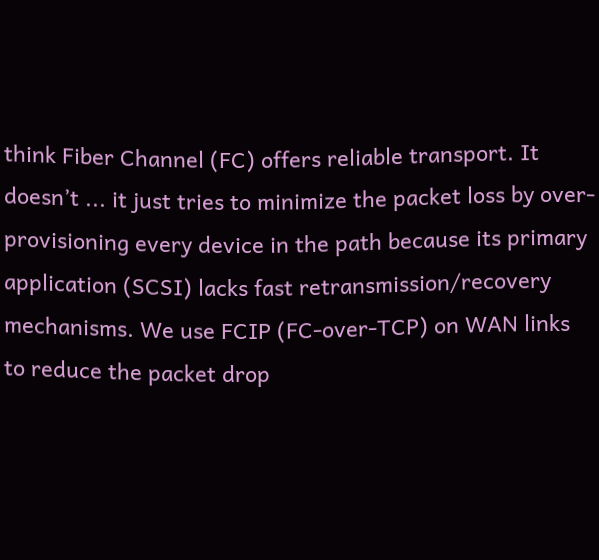think Fiber Channel (FC) offers reliable transport. It doesn’t ... it just tries to minimize the packet loss by over-provisioning every device in the path because its primary application (SCSI) lacks fast retransmission/recovery mechanisms. We use FCIP (FC-over-TCP) on WAN links to reduce the packet drop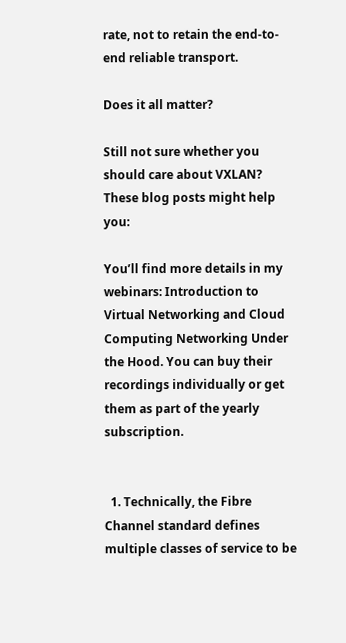rate, not to retain the end-to-end reliable transport.

Does it all matter?

Still not sure whether you should care about VXLAN? These blog posts might help you:

You’ll find more details in my webinars: Introduction to Virtual Networking and Cloud Computing Networking Under the Hood. You can buy their recordings individually or get them as part of the yearly subscription.


  1. Technically, the Fibre Channel standard defines multiple classes of service to be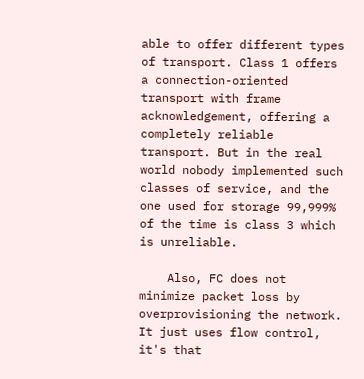able to offer different types of transport. Class 1 offers a connection-oriented transport with frame acknowledgement, offering a completely reliable transport. But in the real world nobody implemented such classes of service, and the one used for storage 99,999% of the time is class 3 which is unreliable.

    Also, FC does not minimize packet loss by overprovisioning the network. It just uses flow control, it's that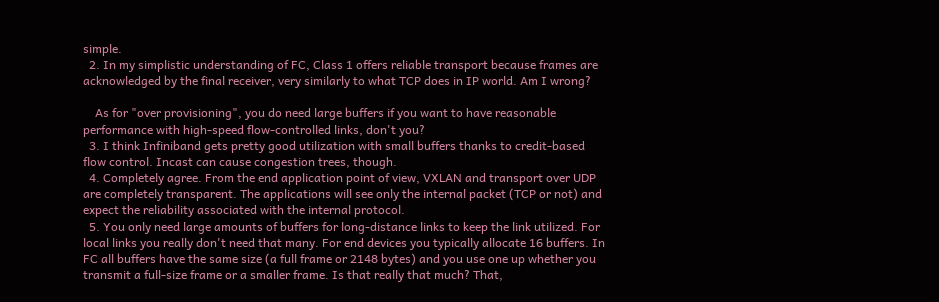simple.
  2. In my simplistic understanding of FC, Class 1 offers reliable transport because frames are acknowledged by the final receiver, very similarly to what TCP does in IP world. Am I wrong?

    As for "over provisioning", you do need large buffers if you want to have reasonable performance with high-speed flow-controlled links, don't you?
  3. I think Infiniband gets pretty good utilization with small buffers thanks to credit-based flow control. Incast can cause congestion trees, though.
  4. Completely agree. From the end application point of view, VXLAN and transport over UDP are completely transparent. The applications will see only the internal packet (TCP or not) and expect the reliability associated with the internal protocol.
  5. You only need large amounts of buffers for long-distance links to keep the link utilized. For local links you really don't need that many. For end devices you typically allocate 16 buffers. In FC all buffers have the same size (a full frame or 2148 bytes) and you use one up whether you transmit a full-size frame or a smaller frame. Is that really that much? That,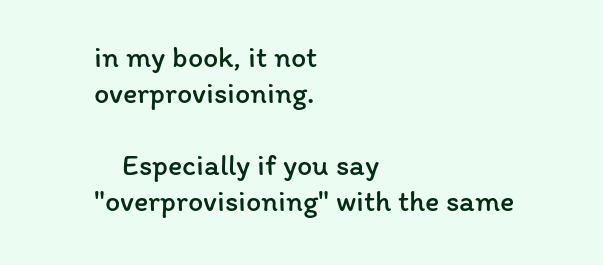in my book, it not overprovisioning.

    Especially if you say "overprovisioning" with the same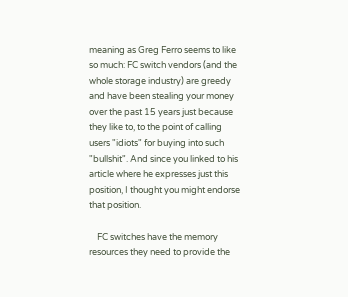meaning as Greg Ferro seems to like so much: FC switch vendors (and the whole storage industry) are greedy and have been stealing your money over the past 15 years just because they like to, to the point of calling users "idiots" for buying into such "bullshit". And since you linked to his article where he expresses just this position, I thought you might endorse that position.

    FC switches have the memory resources they need to provide the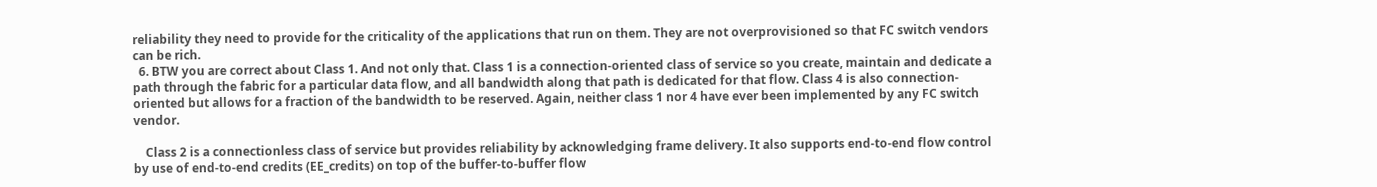reliability they need to provide for the criticality of the applications that run on them. They are not overprovisioned so that FC switch vendors can be rich.
  6. BTW you are correct about Class 1. And not only that. Class 1 is a connection-oriented class of service so you create, maintain and dedicate a path through the fabric for a particular data flow, and all bandwidth along that path is dedicated for that flow. Class 4 is also connection-oriented but allows for a fraction of the bandwidth to be reserved. Again, neither class 1 nor 4 have ever been implemented by any FC switch vendor.

    Class 2 is a connectionless class of service but provides reliability by acknowledging frame delivery. It also supports end-to-end flow control by use of end-to-end credits (EE_credits) on top of the buffer-to-buffer flow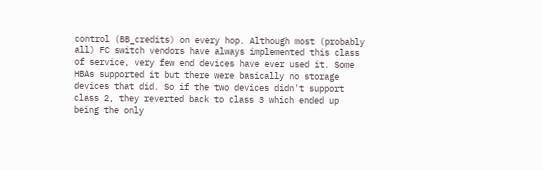control (BB_credits) on every hop. Although most (probably all) FC switch vendors have always implemented this class of service, very few end devices have ever used it. Some HBAs supported it but there were basically no storage devices that did. So if the two devices didn't support class 2, they reverted back to class 3 which ended up being the only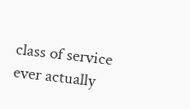class of service ever actually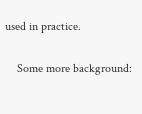used in practice.

    Some more background: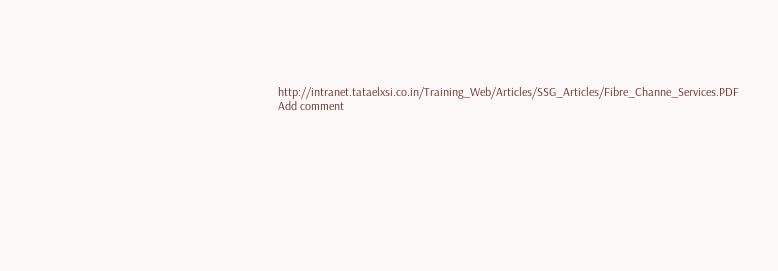http://intranet.tataelxsi.co.in/Training_Web/Articles/SSG_Articles/Fibre_Channe_Services.PDF
Add comment